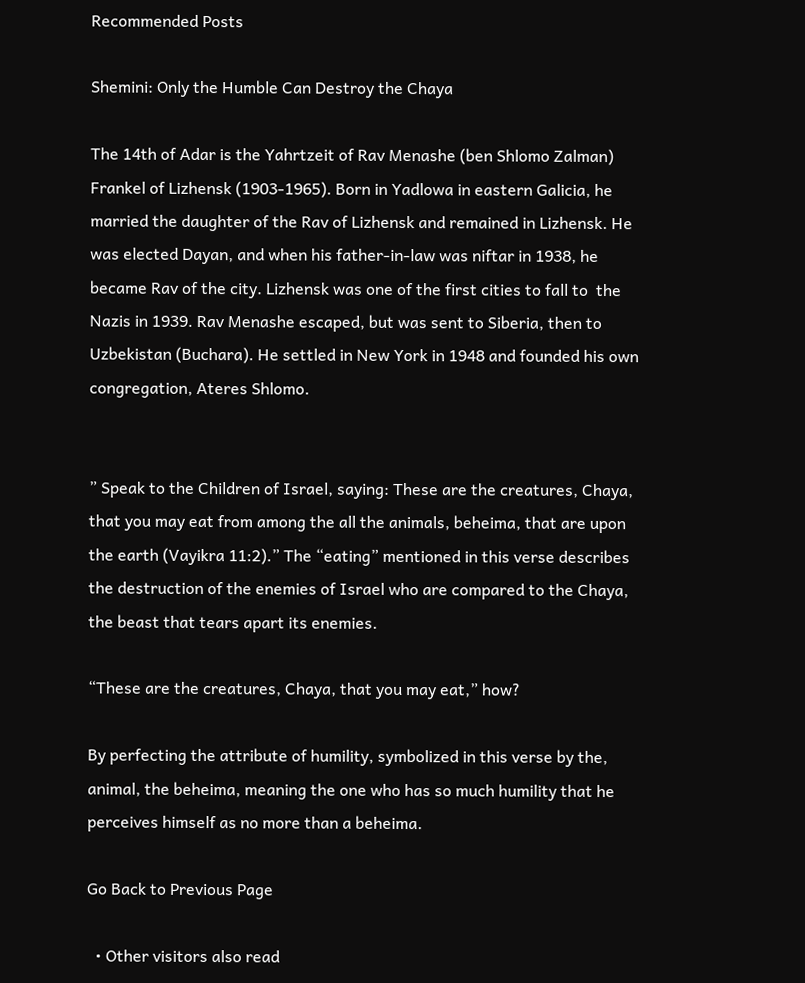Recommended Posts

Shemini: Only the Humble Can Destroy the Chaya

The 14th of Adar is the Yahrtzeit of Rav Menashe (ben Shlomo Zalman) Frankel of Lizhensk (1903-1965). Born in Yadlowa in eastern Galicia, he married the daughter of the Rav of Lizhensk and remained in Lizhensk. He was elected Dayan, and when his father-in-law was niftar in 1938, he became Rav of the city. Lizhensk was one of the first cities to fall to  the Nazis in 1939. Rav Menashe escaped, but was sent to Siberia, then to Uzbekistan (Buchara). He settled in New York in 1948 and founded his own congregation, Ateres Shlomo.


” Speak to the Children of Israel, saying: These are the creatures, Chaya, that you may eat from among the all the animals, beheima, that are upon the earth (Vayikra 11:2).” The “eating” mentioned in this verse describes the destruction of the enemies of Israel who are compared to the Chaya, the beast that tears apart its enemies.

“These are the creatures, Chaya, that you may eat,” how?

By perfecting the attribute of humility, symbolized in this verse by the, animal, the beheima, meaning the one who has so much humility that he perceives himself as no more than a beheima.

Go Back to Previous Page

  • Other visitors also read